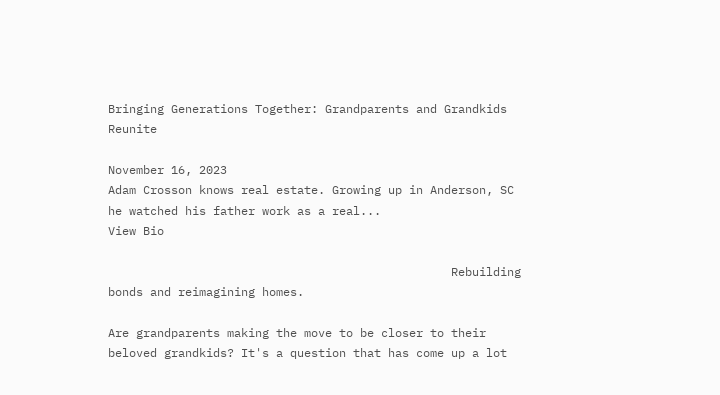Bringing Generations Together: Grandparents and Grandkids Reunite

November 16, 2023
Adam Crosson knows real estate. Growing up in Anderson, SC he watched his father work as a real...
View Bio

                                                 Rebuilding bonds and reimagining homes.

Are grandparents making the move to be closer to their beloved grandkids? It's a question that has come up a lot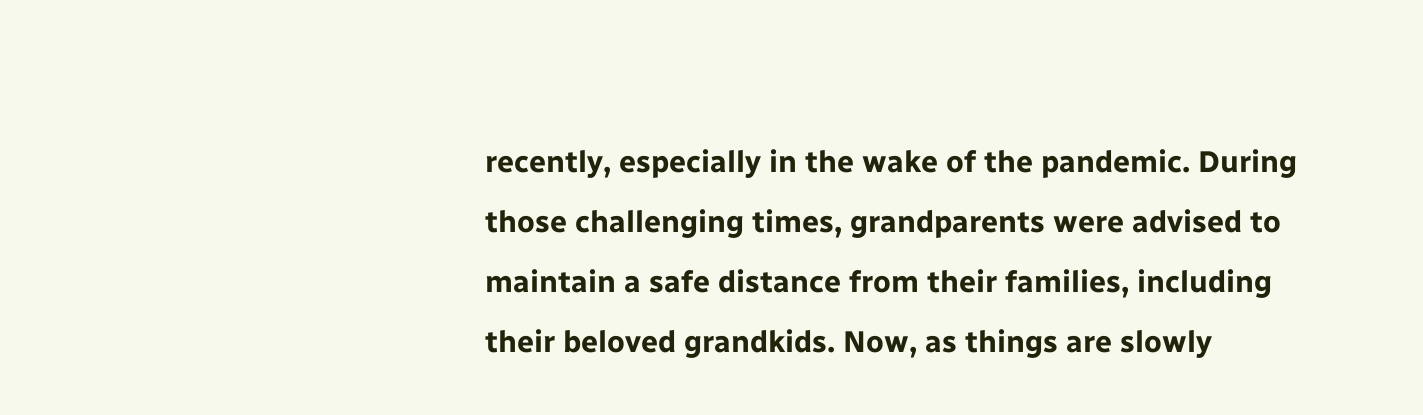recently, especially in the wake of the pandemic. During those challenging times, grandparents were advised to maintain a safe distance from their families, including their beloved grandkids. Now, as things are slowly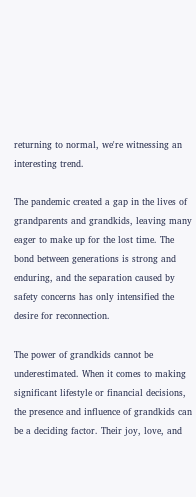returning to normal, we're witnessing an interesting trend.

The pandemic created a gap in the lives of grandparents and grandkids, leaving many eager to make up for the lost time. The bond between generations is strong and enduring, and the separation caused by safety concerns has only intensified the desire for reconnection.

The power of grandkids cannot be underestimated. When it comes to making significant lifestyle or financial decisions, the presence and influence of grandkids can be a deciding factor. Their joy, love, and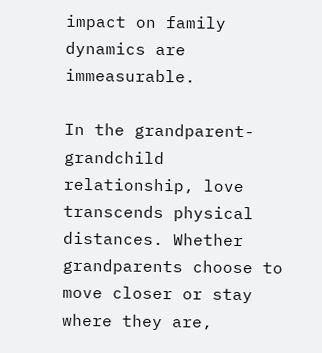impact on family dynamics are immeasurable.

In the grandparent-grandchild relationship, love transcends physical distances. Whether grandparents choose to move closer or stay where they are,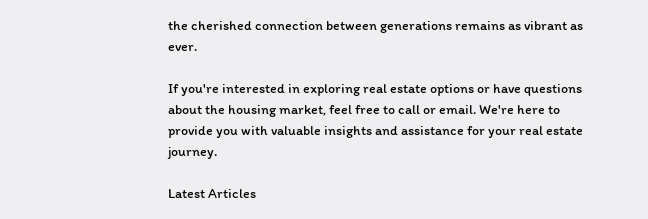the cherished connection between generations remains as vibrant as ever.

If you're interested in exploring real estate options or have questions about the housing market, feel free to call or email. We're here to provide you with valuable insights and assistance for your real estate journey.

Latest Articles